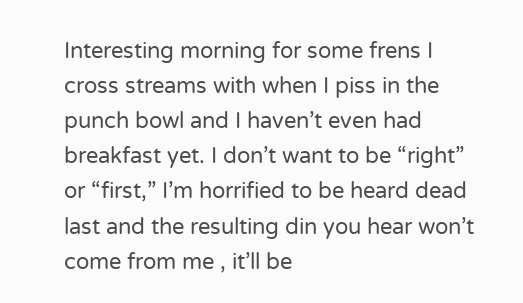Interesting morning for some frens I cross streams with when I piss in the punch bowl and I haven’t even had breakfast yet. I don’t want to be “right” or “first,” I’m horrified to be heard dead last and the resulting din you hear won’t come from me , it’ll be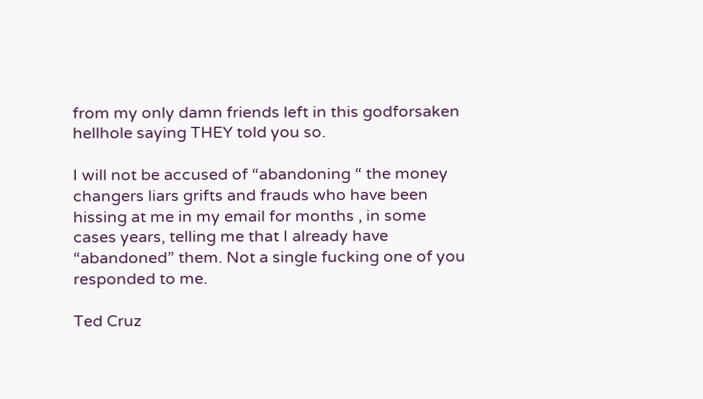from my only damn friends left in this godforsaken hellhole saying THEY told you so.

I will not be accused of “abandoning “ the money changers liars grifts and frauds who have been hissing at me in my email for months , in some cases years, telling me that I already have “abandoned” them. Not a single fucking one of you responded to me.

Ted Cruz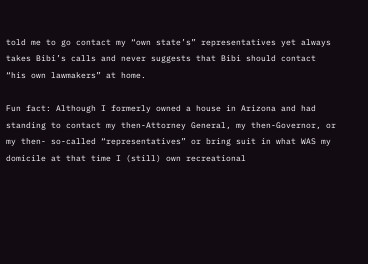told me to go contact my “own state’s” representatives yet always takes Bibi’s calls and never suggests that Bibi should contact “his own lawmakers” at home.

Fun fact: Although I formerly owned a house in Arizona and had standing to contact my then-Attorney General, my then-Governor, or my then- so-called “representatives” or bring suit in what WAS my domicile at that time I (still) own recreational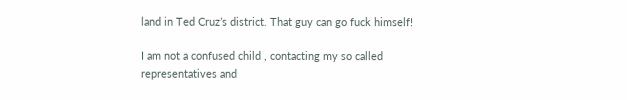land in Ted Cruz’s district. That guy can go fuck himself!

I am not a confused child , contacting my so called representatives and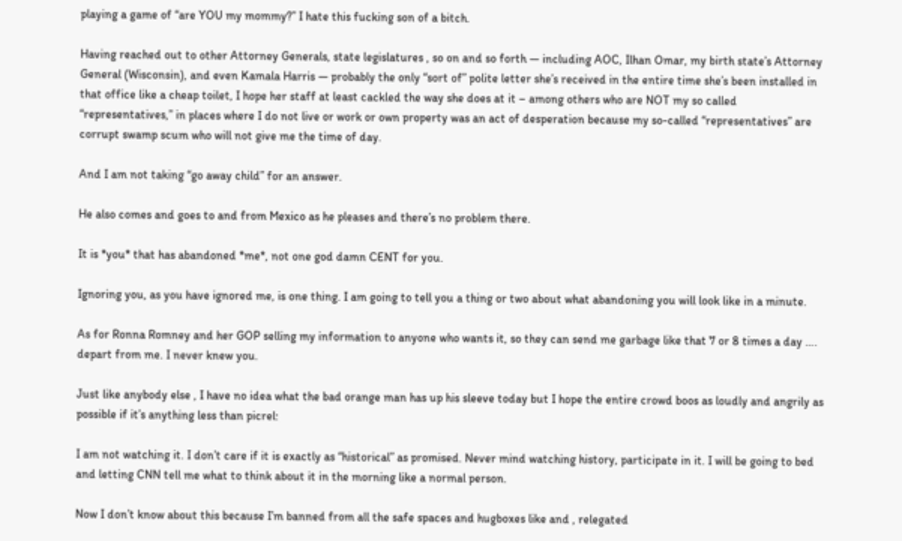playing a game of “are YOU my mommy?” I hate this fucking son of a bitch.

Having reached out to other Attorney Generals, state legislatures , so on and so forth — including AOC, Ilhan Omar, my birth state’s Attorney General (Wisconsin), and even Kamala Harris — probably the only “sort of” polite letter she’s received in the entire time she’s been installed in that office like a cheap toilet, I hope her staff at least cackled the way she does at it – among others who are NOT my so called “representatives,” in places where I do not live or work or own property was an act of desperation because my so-called “representatives” are corrupt swamp scum who will not give me the time of day.

And I am not taking “go away child” for an answer.

He also comes and goes to and from Mexico as he pleases and there’s no problem there.

It is *you* that has abandoned *me*, not one god damn CENT for you.

Ignoring you, as you have ignored me, is one thing. I am going to tell you a thing or two about what abandoning you will look like in a minute.

As for Ronna Romney and her GOP selling my information to anyone who wants it, so they can send me garbage like that 7 or 8 times a day …. depart from me. I never knew you.

Just like anybody else , I have no idea what the bad orange man has up his sleeve today but I hope the entire crowd boos as loudly and angrily as possible if it’s anything less than picrel:

I am not watching it. I don’t care if it is exactly as “historical” as promised. Never mind watching history, participate in it. I will be going to bed and letting CNN tell me what to think about it in the morning like a normal person.

Now I don’t know about this because I’m banned from all the safe spaces and hugboxes like and , relegated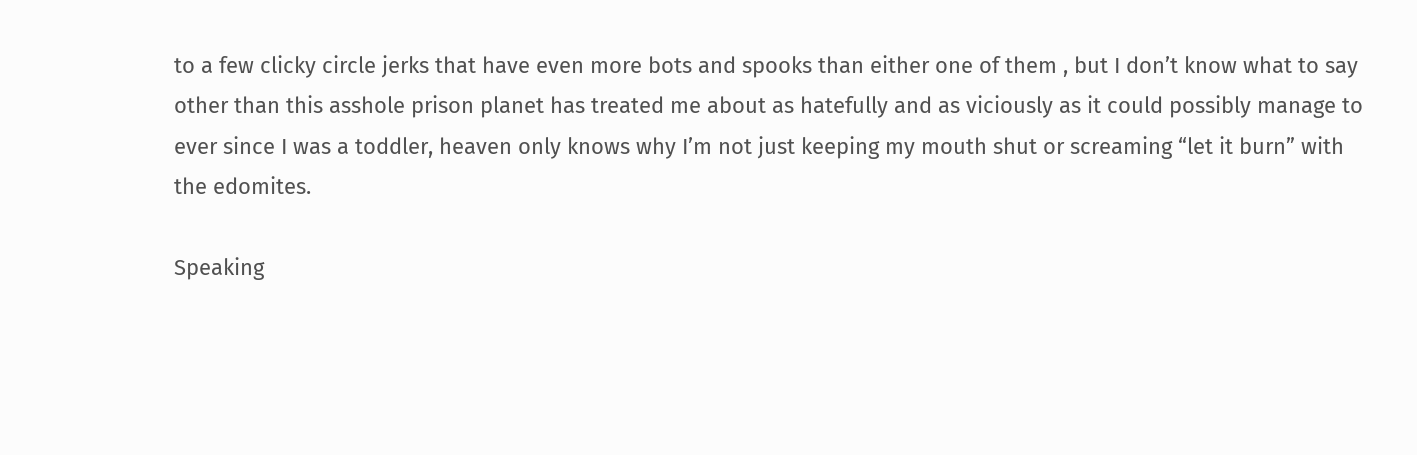to a few clicky circle jerks that have even more bots and spooks than either one of them , but I don’t know what to say other than this asshole prison planet has treated me about as hatefully and as viciously as it could possibly manage to ever since I was a toddler, heaven only knows why I’m not just keeping my mouth shut or screaming “let it burn” with the edomites.

Speaking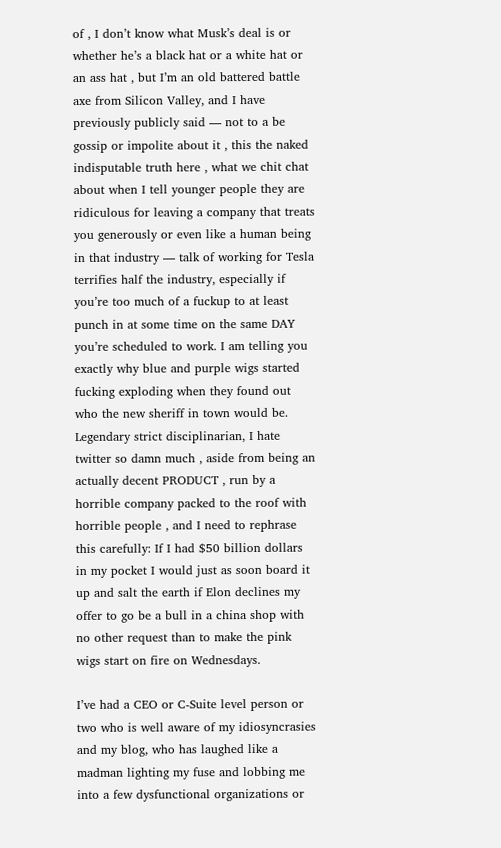of , I don’t know what Musk’s deal is or whether he’s a black hat or a white hat or an ass hat , but I’m an old battered battle axe from Silicon Valley, and I have previously publicly said — not to a be gossip or impolite about it , this the naked indisputable truth here , what we chit chat about when I tell younger people they are ridiculous for leaving a company that treats you generously or even like a human being in that industry — talk of working for Tesla terrifies half the industry, especially if you’re too much of a fuckup to at least punch in at some time on the same DAY you’re scheduled to work. I am telling you exactly why blue and purple wigs started fucking exploding when they found out who the new sheriff in town would be. Legendary strict disciplinarian, I hate twitter so damn much , aside from being an actually decent PRODUCT , run by a horrible company packed to the roof with horrible people , and I need to rephrase this carefully: If I had $50 billion dollars in my pocket I would just as soon board it up and salt the earth if Elon declines my offer to go be a bull in a china shop with no other request than to make the pink wigs start on fire on Wednesdays.

I’ve had a CEO or C-Suite level person or two who is well aware of my idiosyncrasies and my blog, who has laughed like a madman lighting my fuse and lobbing me into a few dysfunctional organizations or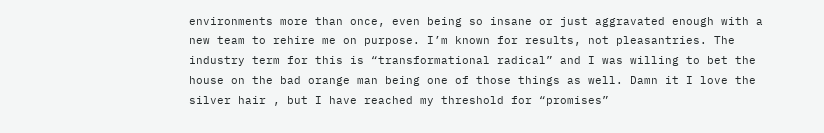environments more than once, even being so insane or just aggravated enough with a new team to rehire me on purpose. I’m known for results, not pleasantries. The industry term for this is “transformational radical” and I was willing to bet the house on the bad orange man being one of those things as well. Damn it I love the silver hair , but I have reached my threshold for “promises”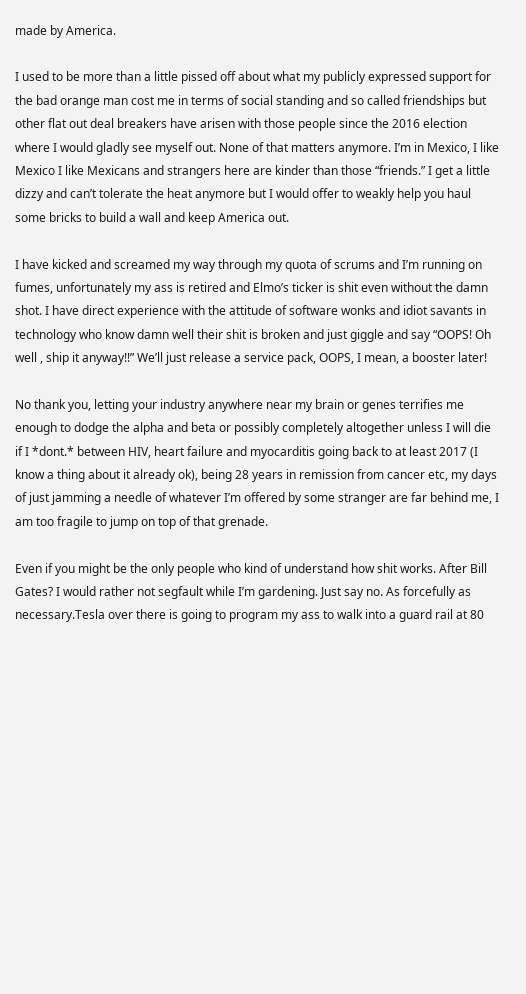made by America.

I used to be more than a little pissed off about what my publicly expressed support for the bad orange man cost me in terms of social standing and so called friendships but other flat out deal breakers have arisen with those people since the 2016 election where I would gladly see myself out. None of that matters anymore. I’m in Mexico, I like Mexico I like Mexicans and strangers here are kinder than those “friends.” I get a little dizzy and can’t tolerate the heat anymore but I would offer to weakly help you haul some bricks to build a wall and keep America out.

I have kicked and screamed my way through my quota of scrums and I’m running on fumes, unfortunately my ass is retired and Elmo’s ticker is shit even without the damn shot. I have direct experience with the attitude of software wonks and idiot savants in technology who know damn well their shit is broken and just giggle and say “OOPS! Oh well , ship it anyway!!” We’ll just release a service pack, OOPS, I mean, a booster later!

No thank you, letting your industry anywhere near my brain or genes terrifies me enough to dodge the alpha and beta or possibly completely altogether unless I will die if I *dont.* between HIV, heart failure and myocarditis going back to at least 2017 (I know a thing about it already ok), being 28 years in remission from cancer etc, my days of just jamming a needle of whatever I’m offered by some stranger are far behind me, I am too fragile to jump on top of that grenade.

Even if you might be the only people who kind of understand how shit works. After Bill Gates? I would rather not segfault while I’m gardening. Just say no. As forcefully as necessary.Tesla over there is going to program my ass to walk into a guard rail at 80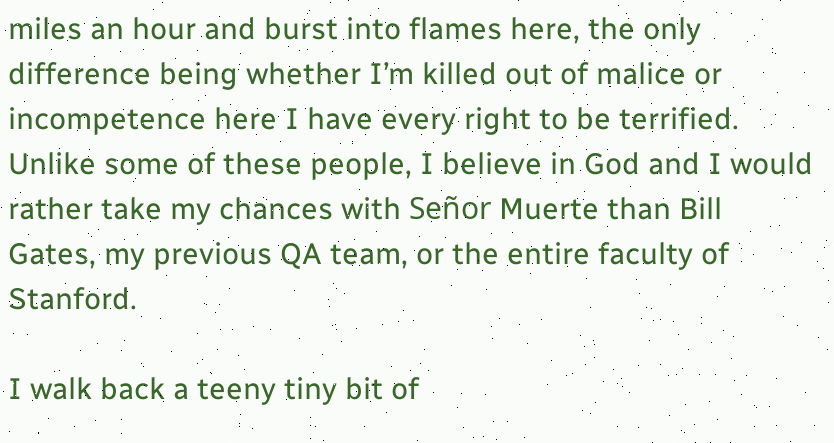miles an hour and burst into flames here, the only difference being whether I’m killed out of malice or incompetence here I have every right to be terrified. Unlike some of these people, I believe in God and I would rather take my chances with Señor Muerte than Bill Gates, my previous QA team, or the entire faculty of Stanford.

I walk back a teeny tiny bit of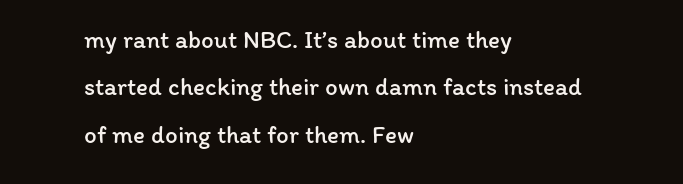my rant about NBC. It’s about time they started checking their own damn facts instead of me doing that for them. Few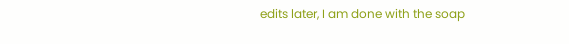edits later, I am done with the soap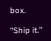box.

“Ship it.”